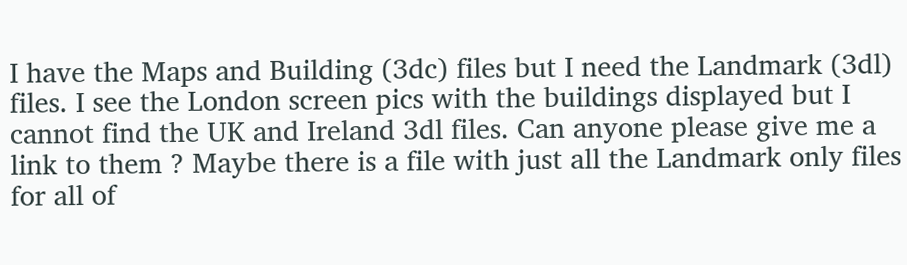I have the Maps and Building (3dc) files but I need the Landmark (3dl) files. I see the London screen pics with the buildings displayed but I cannot find the UK and Ireland 3dl files. Can anyone please give me a link to them ? Maybe there is a file with just all the Landmark only files for all of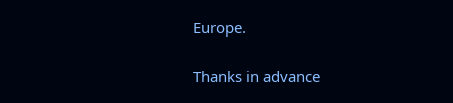Europe.

Thanks in advance